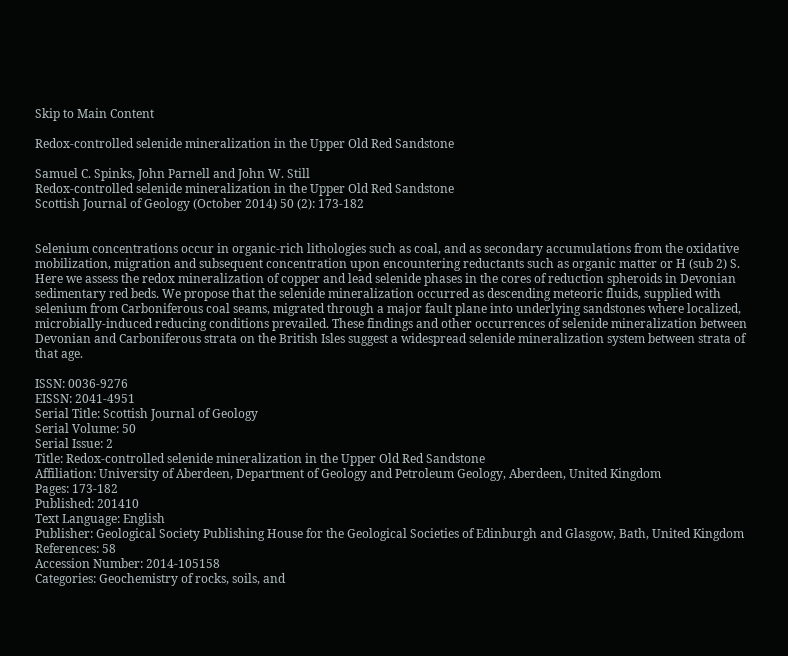Skip to Main Content

Redox-controlled selenide mineralization in the Upper Old Red Sandstone

Samuel C. Spinks, John Parnell and John W. Still
Redox-controlled selenide mineralization in the Upper Old Red Sandstone
Scottish Journal of Geology (October 2014) 50 (2): 173-182


Selenium concentrations occur in organic-rich lithologies such as coal, and as secondary accumulations from the oxidative mobilization, migration and subsequent concentration upon encountering reductants such as organic matter or H (sub 2) S. Here we assess the redox mineralization of copper and lead selenide phases in the cores of reduction spheroids in Devonian sedimentary red beds. We propose that the selenide mineralization occurred as descending meteoric fluids, supplied with selenium from Carboniferous coal seams, migrated through a major fault plane into underlying sandstones where localized, microbially-induced reducing conditions prevailed. These findings and other occurrences of selenide mineralization between Devonian and Carboniferous strata on the British Isles suggest a widespread selenide mineralization system between strata of that age.

ISSN: 0036-9276
EISSN: 2041-4951
Serial Title: Scottish Journal of Geology
Serial Volume: 50
Serial Issue: 2
Title: Redox-controlled selenide mineralization in the Upper Old Red Sandstone
Affiliation: University of Aberdeen, Department of Geology and Petroleum Geology, Aberdeen, United Kingdom
Pages: 173-182
Published: 201410
Text Language: English
Publisher: Geological Society Publishing House for the Geological Societies of Edinburgh and Glasgow, Bath, United Kingdom
References: 58
Accession Number: 2014-105158
Categories: Geochemistry of rocks, soils, and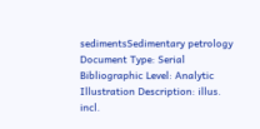sedimentsSedimentary petrology
Document Type: Serial
Bibliographic Level: Analytic
Illustration Description: illus. incl.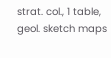strat. col., 1 table, geol. sketch maps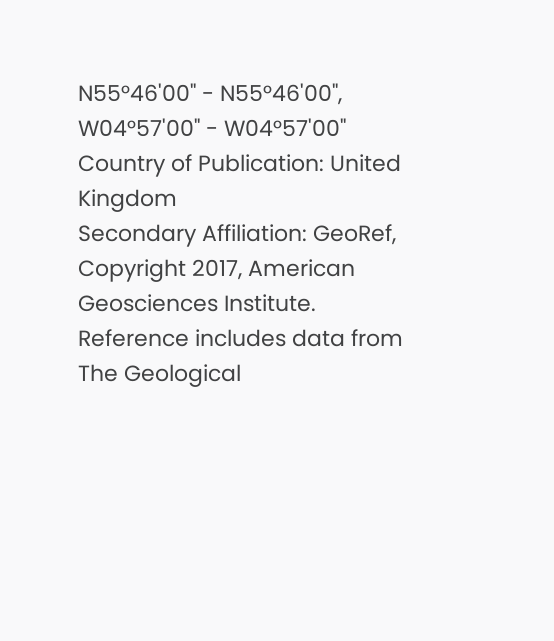N55°46'00" - N55°46'00", W04°57'00" - W04°57'00"
Country of Publication: United Kingdom
Secondary Affiliation: GeoRef, Copyright 2017, American Geosciences Institute. Reference includes data from The Geological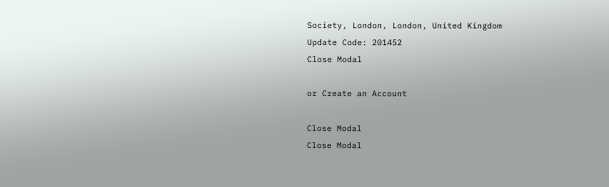Society, London, London, United Kingdom
Update Code: 201452
Close Modal

or Create an Account

Close Modal
Close Modal